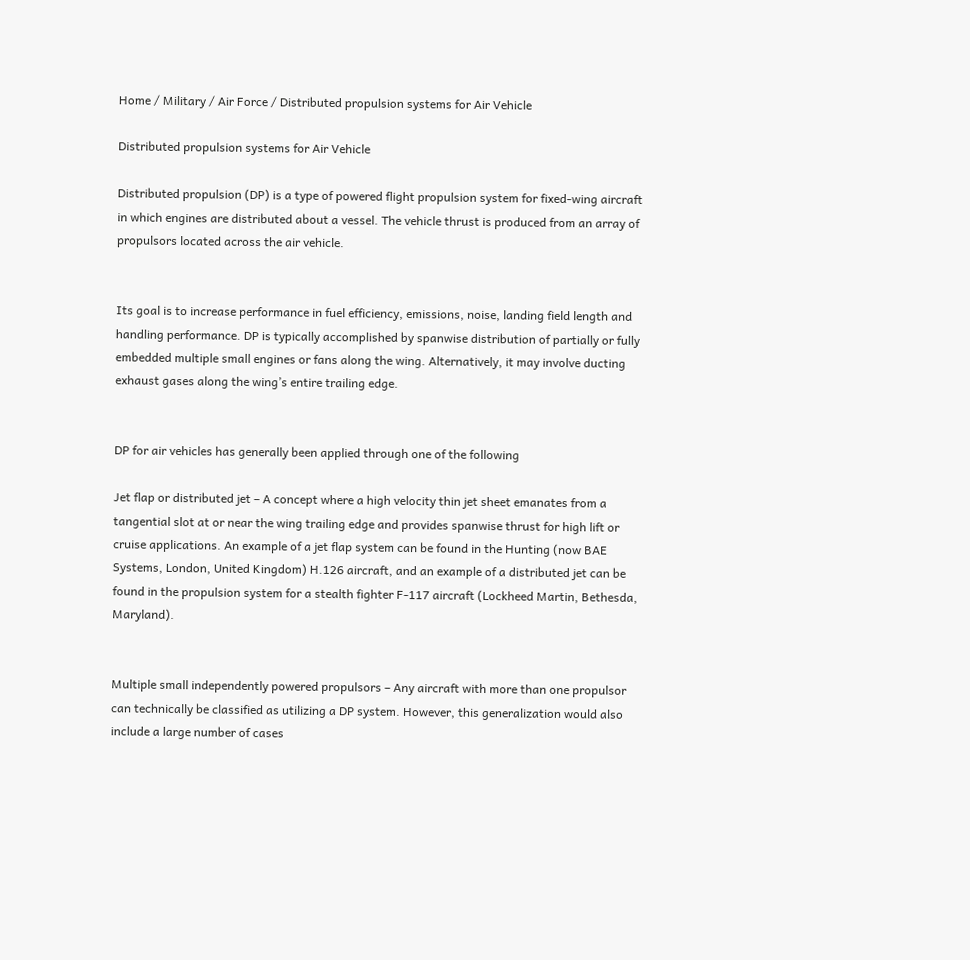Home / Military / Air Force / Distributed propulsion systems for Air Vehicle

Distributed propulsion systems for Air Vehicle

Distributed propulsion (DP) is a type of powered flight propulsion system for fixed-wing aircraft in which engines are distributed about a vessel. The vehicle thrust is produced from an array of propulsors located across the air vehicle.


Its goal is to increase performance in fuel efficiency, emissions, noise, landing field length and handling performance. DP is typically accomplished by spanwise distribution of partially or fully embedded multiple small engines or fans along the wing. Alternatively, it may involve ducting exhaust gases along the wing’s entire trailing edge.


DP for air vehicles has generally been applied through one of the following

Jet flap or distributed jet – A concept where a high velocity thin jet sheet emanates from a tangential slot at or near the wing trailing edge and provides spanwise thrust for high lift or cruise applications. An example of a jet flap system can be found in the Hunting (now BAE Systems, London, United Kingdom) H.126 aircraft, and an example of a distributed jet can be found in the propulsion system for a stealth fighter F-117 aircraft (Lockheed Martin, Bethesda, Maryland).


Multiple small independently powered propulsors – Any aircraft with more than one propulsor can technically be classified as utilizing a DP system. However, this generalization would also include a large number of cases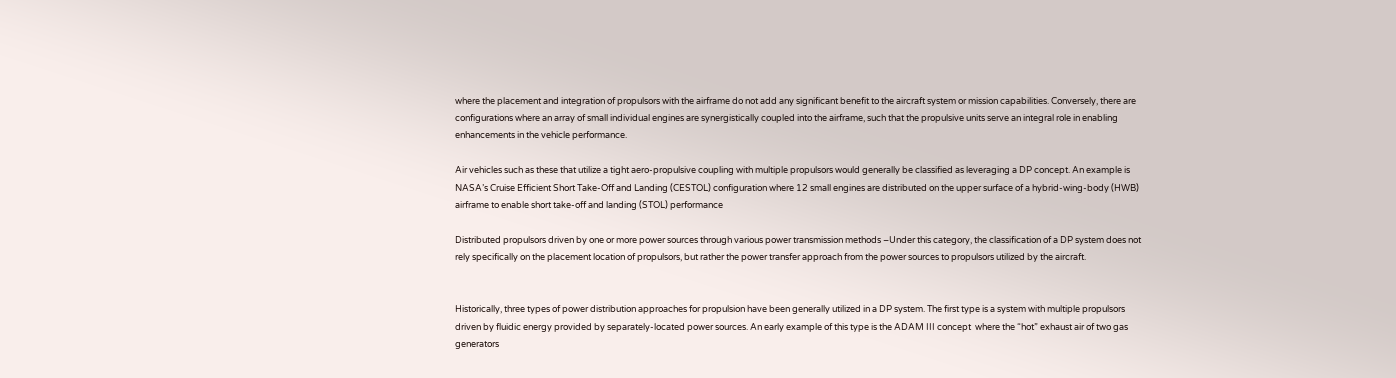where the placement and integration of propulsors with the airframe do not add any significant benefit to the aircraft system or mission capabilities. Conversely, there are configurations where an array of small individual engines are synergistically coupled into the airframe, such that the propulsive units serve an integral role in enabling enhancements in the vehicle performance.

Air vehicles such as these that utilize a tight aero-propulsive coupling with multiple propulsors would generally be classified as leveraging a DP concept. An example is NASA’s Cruise Efficient Short Take-Off and Landing (CESTOL) configuration where 12 small engines are distributed on the upper surface of a hybrid-wing-body (HWB) airframe to enable short take-off and landing (STOL) performance

Distributed propulsors driven by one or more power sources through various power transmission methods –Under this category, the classification of a DP system does not rely specifically on the placement location of propulsors, but rather the power transfer approach from the power sources to propulsors utilized by the aircraft.


Historically, three types of power distribution approaches for propulsion have been generally utilized in a DP system. The first type is a system with multiple propulsors driven by fluidic energy provided by separately-located power sources. An early example of this type is the ADAM III concept  where the “hot” exhaust air of two gas generators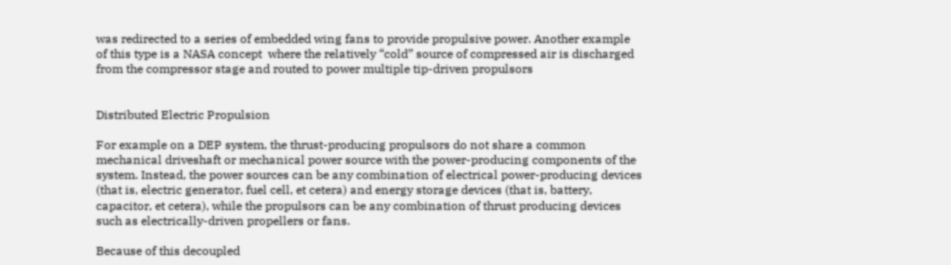was redirected to a series of embedded wing fans to provide propulsive power. Another example of this type is a NASA concept  where the relatively “cold” source of compressed air is discharged from the compressor stage and routed to power multiple tip-driven propulsors


Distributed Electric Propulsion

For example on a DEP system, the thrust-producing propulsors do not share a common mechanical driveshaft or mechanical power source with the power-producing components of the system. Instead, the power sources can be any combination of electrical power-producing devices
(that is, electric generator, fuel cell, et cetera) and energy storage devices (that is, battery, capacitor, et cetera), while the propulsors can be any combination of thrust producing devices such as electrically-driven propellers or fans.

Because of this decoupled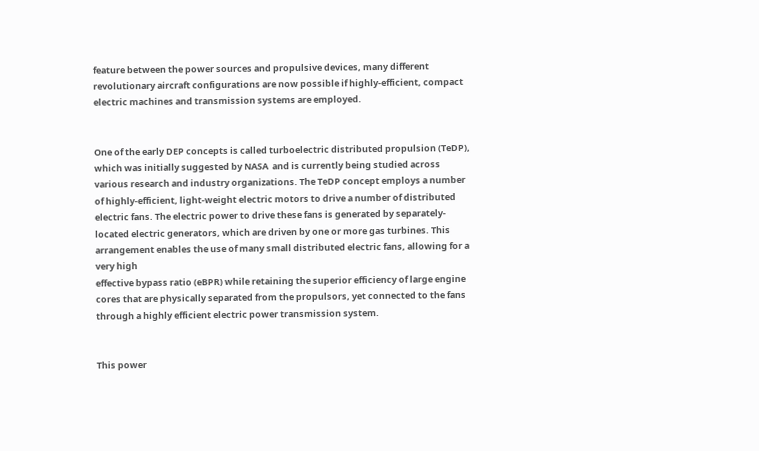feature between the power sources and propulsive devices, many different revolutionary aircraft configurations are now possible if highly-efficient, compact electric machines and transmission systems are employed.


One of the early DEP concepts is called turboelectric distributed propulsion (TeDP), which was initially suggested by NASA  and is currently being studied across various research and industry organizations. The TeDP concept employs a number of highly-efficient, light-weight electric motors to drive a number of distributed electric fans. The electric power to drive these fans is generated by separately-located electric generators, which are driven by one or more gas turbines. This arrangement enables the use of many small distributed electric fans, allowing for a very high
effective bypass ratio (eBPR) while retaining the superior efficiency of large engine cores that are physically separated from the propulsors, yet connected to the fans through a highly efficient electric power transmission system.


This power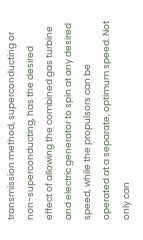transmission method, superconducting or non-superconducting, has the desired effect of allowing the combined gas turbine and electric generator to spin at any desired speed, while the propulsors can be operated at a separate, optimum speed. Not only can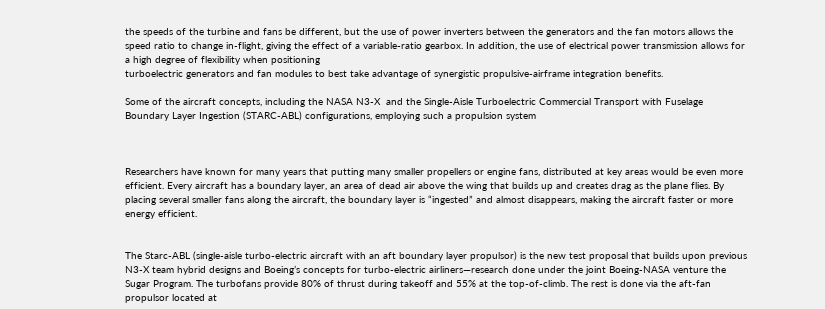the speeds of the turbine and fans be different, but the use of power inverters between the generators and the fan motors allows the speed ratio to change in-flight, giving the effect of a variable-ratio gearbox. In addition, the use of electrical power transmission allows for a high degree of flexibility when positioning
turboelectric generators and fan modules to best take advantage of synergistic propulsive-airframe integration benefits.

Some of the aircraft concepts, including the NASA N3-X  and the Single-Aisle Turboelectric Commercial Transport with Fuselage Boundary Layer Ingestion (STARC-ABL) configurations, employing such a propulsion system



Researchers have known for many years that putting many smaller propellers or engine fans, distributed at key areas would be even more efficient. Every aircraft has a boundary layer, an area of dead air above the wing that builds up and creates drag as the plane flies. By placing several smaller fans along the aircraft, the boundary layer is “ingested” and almost disappears, making the aircraft faster or more energy efficient.


The Starc-ABL (single-aisle turbo-electric aircraft with an aft boundary layer propulsor) is the new test proposal that builds upon previous N3-X team hybrid designs and Boeing’s concepts for turbo-electric airliners—research done under the joint Boeing-NASA venture the Sugar Program. The turbofans provide 80% of thrust during takeoff and 55% at the top-of-climb. The rest is done via the aft-fan propulsor located at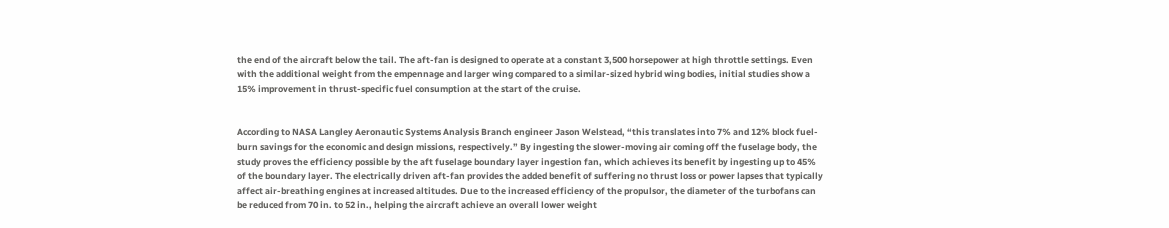the end of the aircraft below the tail. The aft-fan is designed to operate at a constant 3,500 horsepower at high throttle settings. Even with the additional weight from the empennage and larger wing compared to a similar-sized hybrid wing bodies, initial studies show a 15% improvement in thrust-specific fuel consumption at the start of the cruise.


According to NASA Langley Aeronautic Systems Analysis Branch engineer Jason Welstead, “this translates into 7% and 12% block fuel-burn savings for the economic and design missions, respectively.” By ingesting the slower-moving air coming off the fuselage body, the study proves the efficiency possible by the aft fuselage boundary layer ingestion fan, which achieves its benefit by ingesting up to 45% of the boundary layer. The electrically driven aft-fan provides the added benefit of suffering no thrust loss or power lapses that typically affect air-breathing engines at increased altitudes. Due to the increased efficiency of the propulsor, the diameter of the turbofans can be reduced from 70 in. to 52 in., helping the aircraft achieve an overall lower weight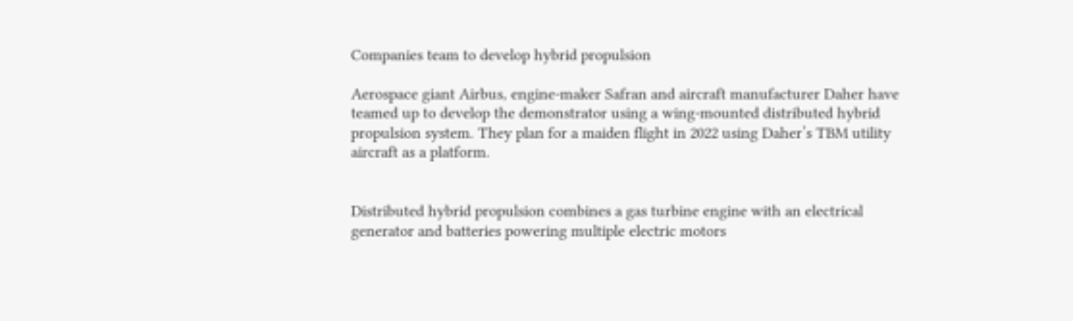Companies team to develop hybrid propulsion

Aerospace giant Airbus, engine-maker Safran and aircraft manufacturer Daher have teamed up to develop the demonstrator using a wing-mounted distributed hybrid propulsion system. They plan for a maiden flight in 2022 using Daher’s TBM utility aircraft as a platform.


Distributed hybrid propulsion combines a gas turbine engine with an electrical generator and batteries powering multiple electric motors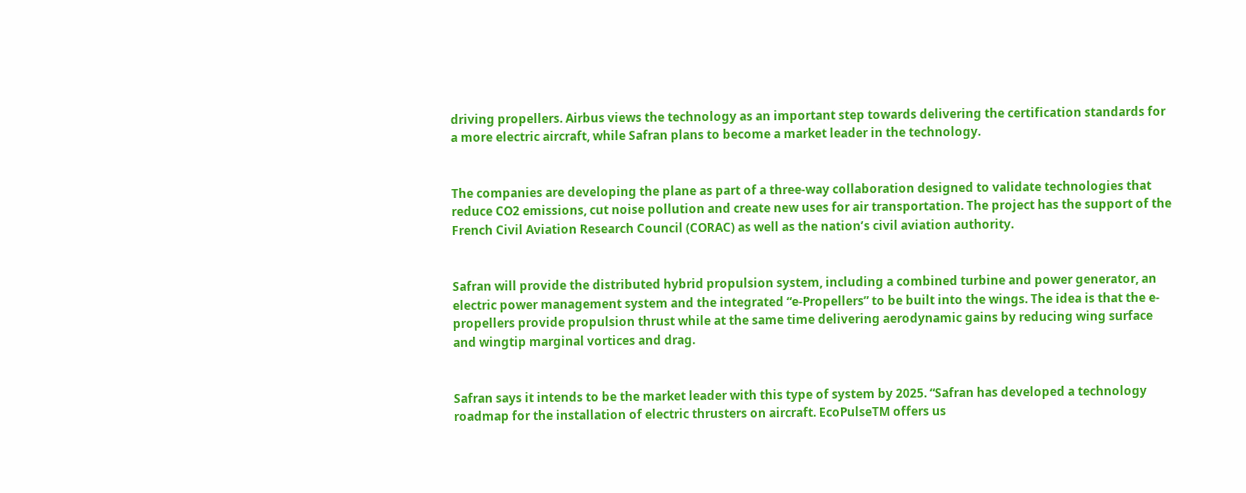driving propellers. Airbus views the technology as an important step towards delivering the certification standards for a more electric aircraft, while Safran plans to become a market leader in the technology.


The companies are developing the plane as part of a three-way collaboration designed to validate technologies that reduce CO2 emissions, cut noise pollution and create new uses for air transportation. The project has the support of the French Civil Aviation Research Council (CORAC) as well as the nation’s civil aviation authority.


Safran will provide the distributed hybrid propulsion system, including a combined turbine and power generator, an electric power management system and the integrated “e-Propellers” to be built into the wings. The idea is that the e-propellers provide propulsion thrust while at the same time delivering aerodynamic gains by reducing wing surface and wingtip marginal vortices and drag.


Safran says it intends to be the market leader with this type of system by 2025. “Safran has developed a technology roadmap for the installation of electric thrusters on aircraft. EcoPulseTM offers us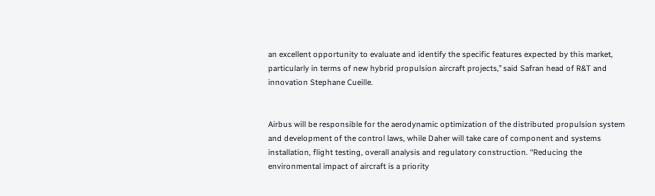an excellent opportunity to evaluate and identify the specific features expected by this market, particularly in terms of new hybrid propulsion aircraft projects,’’ said Safran head of R&T and innovation Stephane Cueille.


Airbus will be responsible for the aerodynamic optimization of the distributed propulsion system and development of the control laws, while Daher will take care of component and systems installation, flight testing, overall analysis and regulatory construction. “Reducing the environmental impact of aircraft is a priority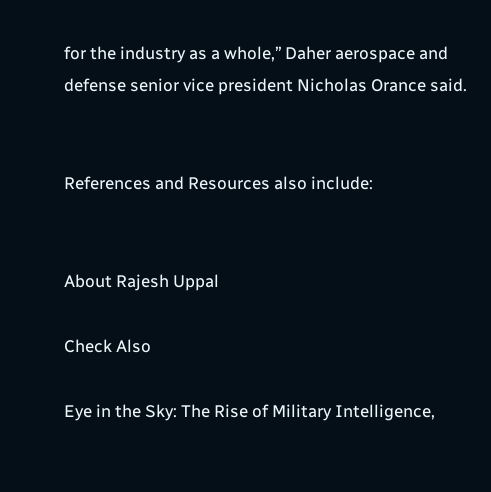for the industry as a whole,’’ Daher aerospace and defense senior vice president Nicholas Orance said.


References and Resources also include:


About Rajesh Uppal

Check Also

Eye in the Sky: The Rise of Military Intelligence,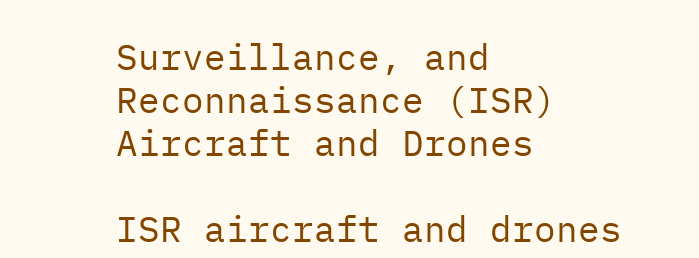Surveillance, and Reconnaissance (ISR) Aircraft and Drones

ISR aircraft and drones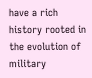have a rich history rooted in the evolution of military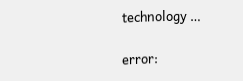technology …

error: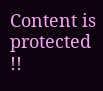Content is protected !!